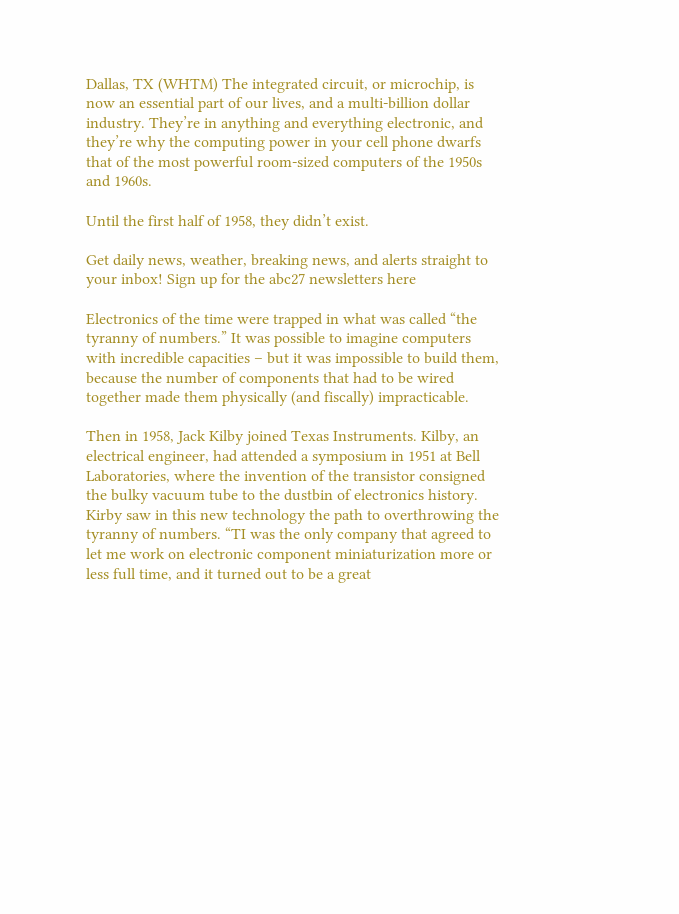Dallas, TX (WHTM) The integrated circuit, or microchip, is now an essential part of our lives, and a multi-billion dollar industry. They’re in anything and everything electronic, and they’re why the computing power in your cell phone dwarfs that of the most powerful room-sized computers of the 1950s and 1960s.

Until the first half of 1958, they didn’t exist.

Get daily news, weather, breaking news, and alerts straight to your inbox! Sign up for the abc27 newsletters here

Electronics of the time were trapped in what was called “the tyranny of numbers.” It was possible to imagine computers with incredible capacities – but it was impossible to build them, because the number of components that had to be wired together made them physically (and fiscally) impracticable.

Then in 1958, Jack Kilby joined Texas Instruments. Kilby, an electrical engineer, had attended a symposium in 1951 at Bell Laboratories, where the invention of the transistor consigned the bulky vacuum tube to the dustbin of electronics history. Kirby saw in this new technology the path to overthrowing the tyranny of numbers. “TI was the only company that agreed to let me work on electronic component miniaturization more or less full time, and it turned out to be a great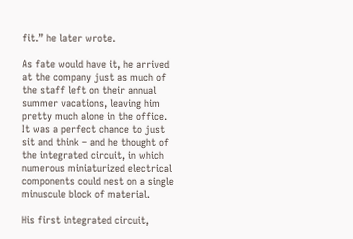fit.” he later wrote.

As fate would have it, he arrived at the company just as much of the staff left on their annual summer vacations, leaving him pretty much alone in the office. It was a perfect chance to just sit and think – and he thought of the integrated circuit, in which numerous miniaturized electrical components could nest on a single minuscule block of material.

His first integrated circuit,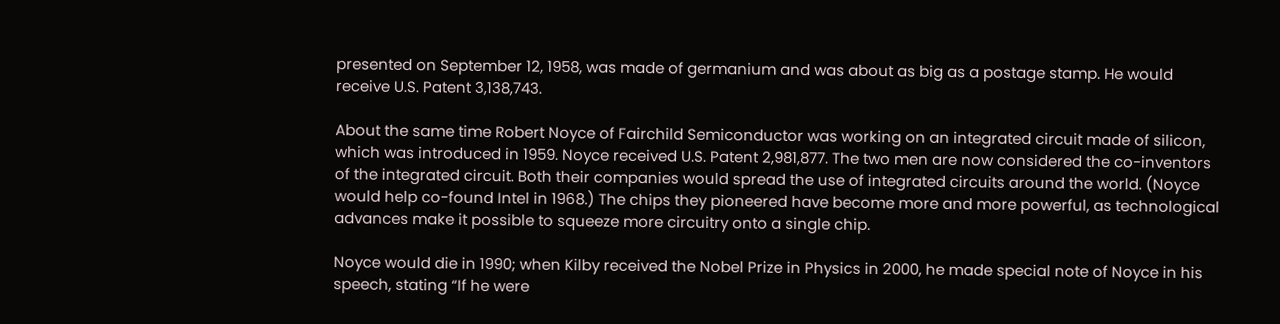presented on September 12, 1958, was made of germanium and was about as big as a postage stamp. He would receive U.S. Patent 3,138,743.

About the same time Robert Noyce of Fairchild Semiconductor was working on an integrated circuit made of silicon, which was introduced in 1959. Noyce received U.S. Patent 2,981,877. The two men are now considered the co-inventors of the integrated circuit. Both their companies would spread the use of integrated circuits around the world. (Noyce would help co-found Intel in 1968.) The chips they pioneered have become more and more powerful, as technological advances make it possible to squeeze more circuitry onto a single chip.

Noyce would die in 1990; when Kilby received the Nobel Prize in Physics in 2000, he made special note of Noyce in his speech, stating “If he were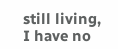still living, I have no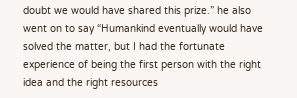doubt we would have shared this prize.” he also went on to say “Humankind eventually would have solved the matter, but I had the fortunate experience of being the first person with the right idea and the right resources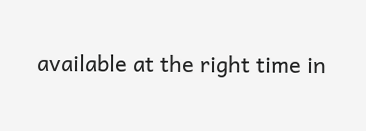available at the right time in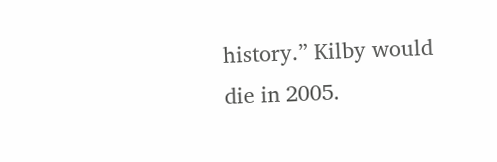history.” Kilby would die in 2005.